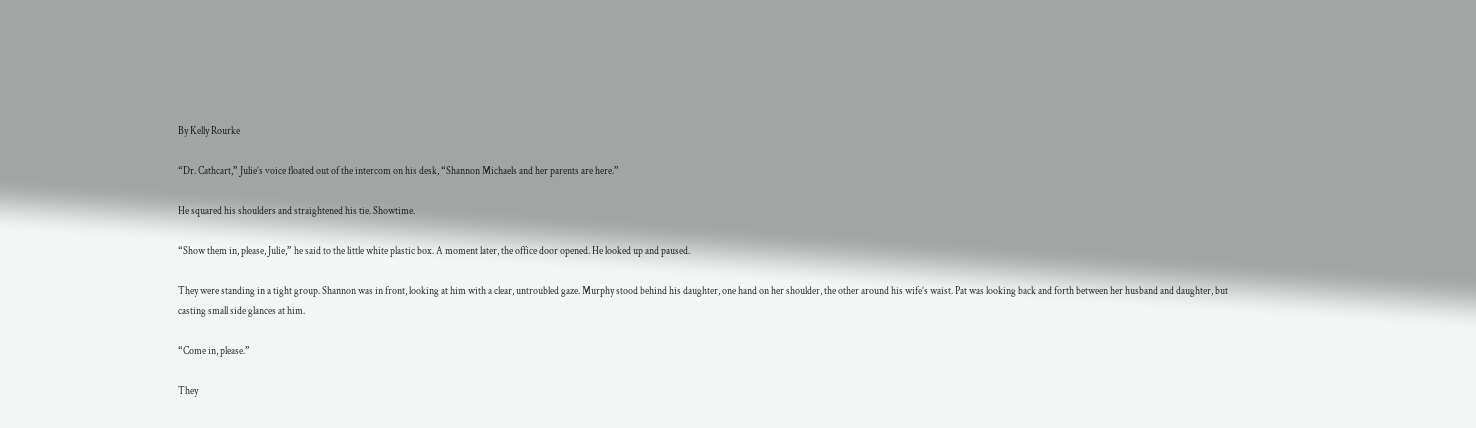By Kelly Rourke

“Dr. Cathcart,” Julie’s voice floated out of the intercom on his desk, “Shannon Michaels and her parents are here.”

He squared his shoulders and straightened his tie. Showtime.

“Show them in, please, Julie,” he said to the little white plastic box. A moment later, the office door opened. He looked up and paused.

They were standing in a tight group. Shannon was in front, looking at him with a clear, untroubled gaze. Murphy stood behind his daughter, one hand on her shoulder, the other around his wife’s waist. Pat was looking back and forth between her husband and daughter, but casting small side glances at him.

“Come in, please.”

They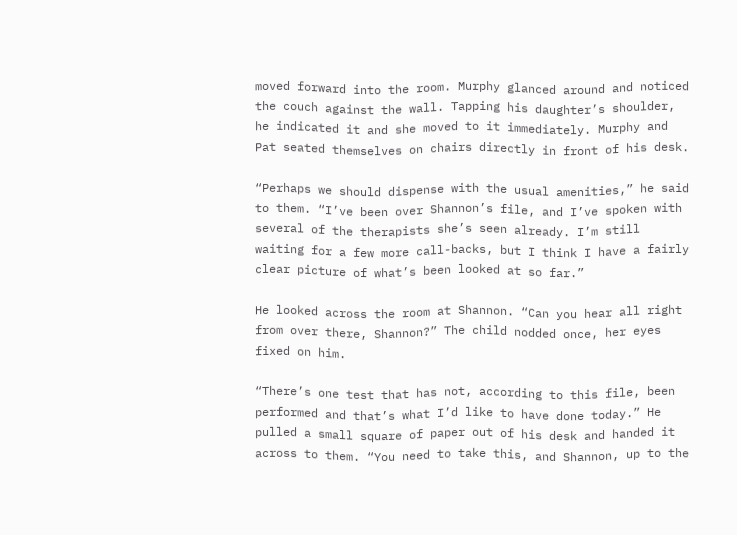moved forward into the room. Murphy glanced around and noticed the couch against the wall. Tapping his daughter’s shoulder, he indicated it and she moved to it immediately. Murphy and Pat seated themselves on chairs directly in front of his desk.

“Perhaps we should dispense with the usual amenities,” he said to them. “I’ve been over Shannon’s file, and I’ve spoken with several of the therapists she’s seen already. I’m still waiting for a few more call-backs, but I think I have a fairly clear picture of what’s been looked at so far.”

He looked across the room at Shannon. “Can you hear all right from over there, Shannon?” The child nodded once, her eyes fixed on him.

“There’s one test that has not, according to this file, been performed and that’s what I’d like to have done today.” He pulled a small square of paper out of his desk and handed it across to them. “You need to take this, and Shannon, up to the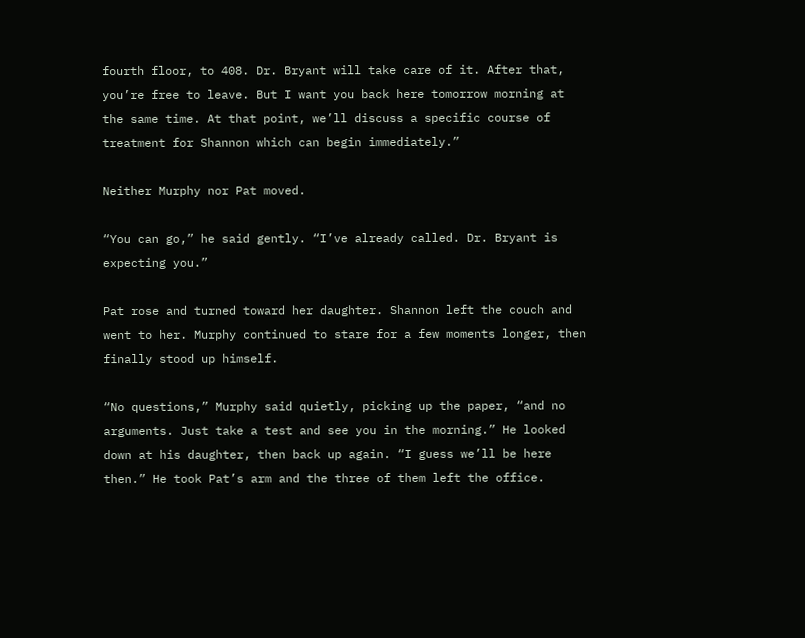fourth floor, to 408. Dr. Bryant will take care of it. After that, you’re free to leave. But I want you back here tomorrow morning at the same time. At that point, we’ll discuss a specific course of treatment for Shannon which can begin immediately.”

Neither Murphy nor Pat moved.

“You can go,” he said gently. “I’ve already called. Dr. Bryant is expecting you.”

Pat rose and turned toward her daughter. Shannon left the couch and went to her. Murphy continued to stare for a few moments longer, then finally stood up himself.

“No questions,” Murphy said quietly, picking up the paper, “and no arguments. Just take a test and see you in the morning.” He looked down at his daughter, then back up again. “I guess we’ll be here then.” He took Pat’s arm and the three of them left the office.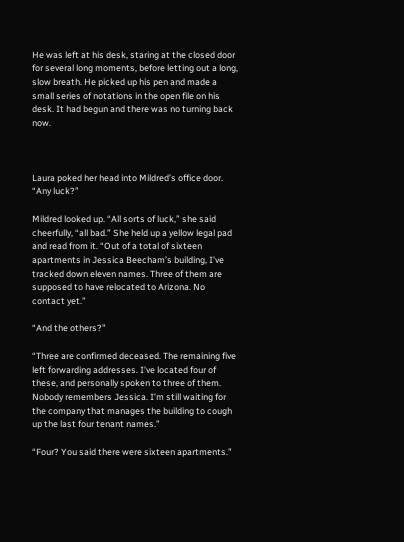He was left at his desk, staring at the closed door for several long moments, before letting out a long, slow breath. He picked up his pen and made a small series of notations in the open file on his desk. It had begun and there was no turning back now.



Laura poked her head into Mildred’s office door. “Any luck?”

Mildred looked up. “All sorts of luck,” she said cheerfully, “all bad.” She held up a yellow legal pad and read from it. “Out of a total of sixteen apartments in Jessica Beecham’s building, I’ve tracked down eleven names. Three of them are supposed to have relocated to Arizona. No contact yet.”

“And the others?”

“Three are confirmed deceased. The remaining five left forwarding addresses. I’ve located four of these, and personally spoken to three of them. Nobody remembers Jessica. I’m still waiting for the company that manages the building to cough up the last four tenant names.”

“Four? You said there were sixteen apartments.”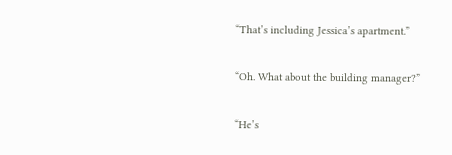“That’s including Jessica’s apartment.”

“Oh. What about the building manager?”

“He’s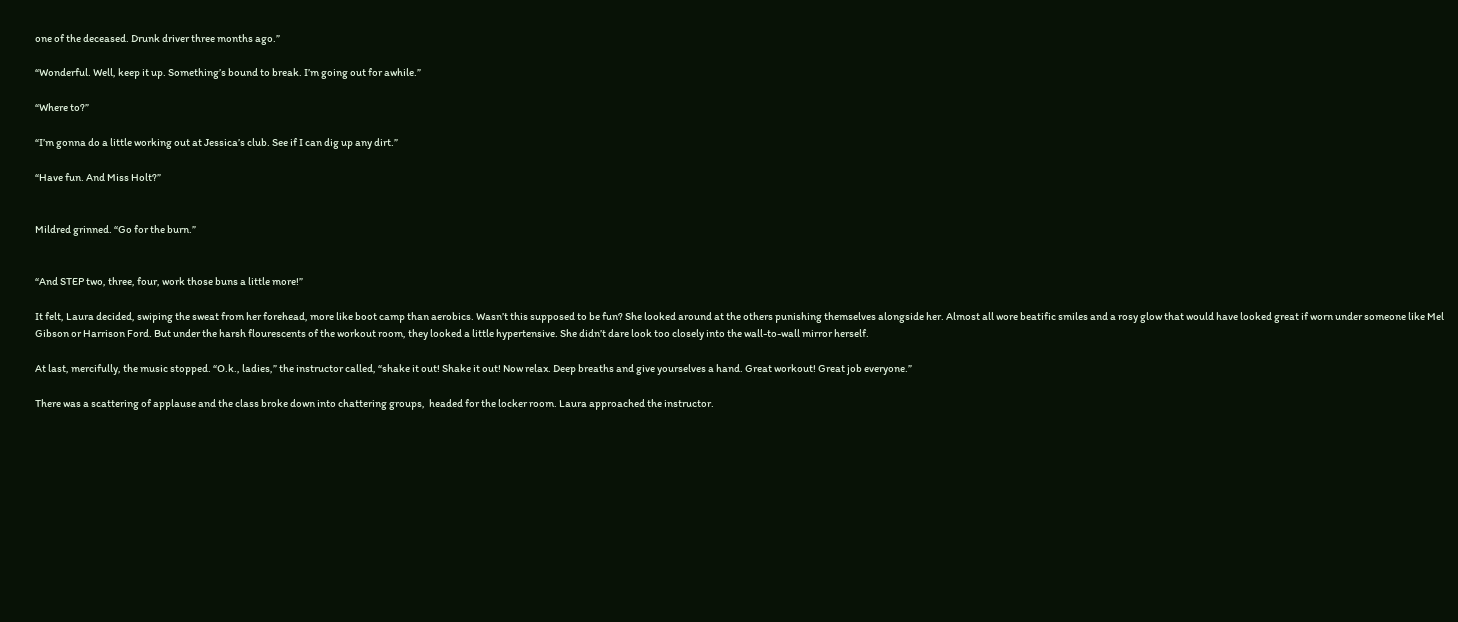one of the deceased. Drunk driver three months ago.”

“Wonderful. Well, keep it up. Something’s bound to break. I’m going out for awhile.”

“Where to?”

“I’m gonna do a little working out at Jessica’s club. See if I can dig up any dirt.”

“Have fun. And Miss Holt?”


Mildred grinned. “Go for the burn.”


“And STEP two, three, four, work those buns a little more!”

It felt, Laura decided, swiping the sweat from her forehead, more like boot camp than aerobics. Wasn’t this supposed to be fun? She looked around at the others punishing themselves alongside her. Almost all wore beatific smiles and a rosy glow that would have looked great if worn under someone like Mel Gibson or Harrison Ford. But under the harsh flourescents of the workout room, they looked a little hypertensive. She didn’t dare look too closely into the wall-to-wall mirror herself.

At last, mercifully, the music stopped. “O.k., ladies,” the instructor called, “shake it out! Shake it out! Now relax. Deep breaths and give yourselves a hand. Great workout! Great job everyone.”

There was a scattering of applause and the class broke down into chattering groups,  headed for the locker room. Laura approached the instructor.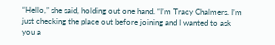“Hello,” she said, holding out one hand. “I’m Tracy Chalmers. I’m just checking the place out before joining and I wanted to ask you a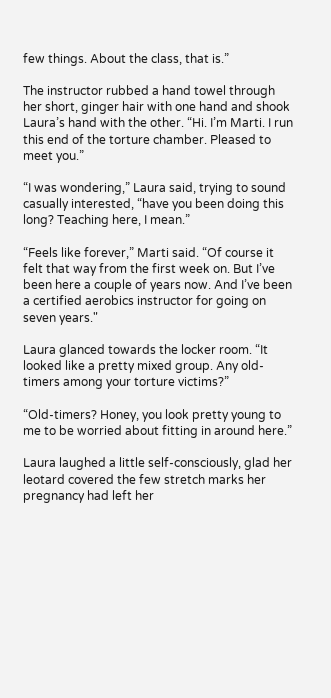few things. About the class, that is.”

The instructor rubbed a hand towel through her short, ginger hair with one hand and shook Laura’s hand with the other. “Hi. I’m Marti. I run this end of the torture chamber. Pleased to meet you.”

“I was wondering,” Laura said, trying to sound casually interested, “have you been doing this long? Teaching here, I mean.”

“Feels like forever,” Marti said. “Of course it felt that way from the first week on. But I’ve been here a couple of years now. And I’ve been a certified aerobics instructor for going on seven years."

Laura glanced towards the locker room. “It looked like a pretty mixed group. Any old-timers among your torture victims?”

“Old-timers? Honey, you look pretty young to me to be worried about fitting in around here.”

Laura laughed a little self-consciously, glad her leotard covered the few stretch marks her pregnancy had left her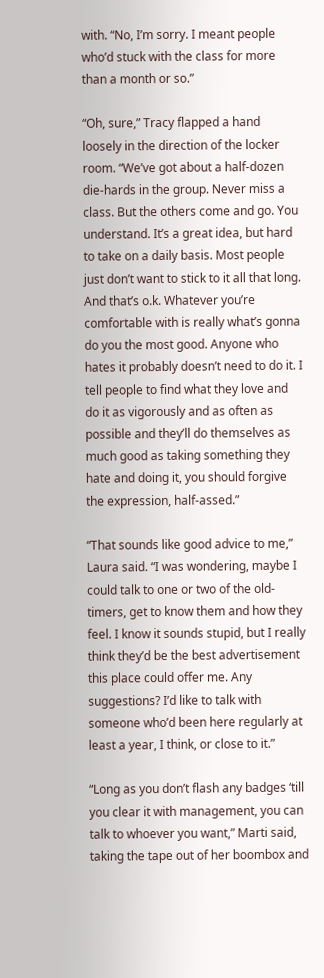with. “No, I’m sorry. I meant people who’d stuck with the class for more than a month or so.”

“Oh, sure,” Tracy flapped a hand loosely in the direction of the locker room. “We’ve got about a half-dozen die-hards in the group. Never miss a class. But the others come and go. You understand. It’s a great idea, but hard to take on a daily basis. Most people just don’t want to stick to it all that long. And that’s o.k. Whatever you’re comfortable with is really what’s gonna do you the most good. Anyone who hates it probably doesn’t need to do it. I tell people to find what they love and do it as vigorously and as often as possible and they’ll do themselves as much good as taking something they hate and doing it, you should forgive the expression, half-assed.”

“That sounds like good advice to me,” Laura said. “I was wondering, maybe I could talk to one or two of the old-timers, get to know them and how they feel. I know it sounds stupid, but I really think they’d be the best advertisement this place could offer me. Any suggestions? I’d like to talk with someone who’d been here regularly at least a year, I think, or close to it.”

“Long as you don’t flash any badges ‘till you clear it with management, you can talk to whoever you want,” Marti said, taking the tape out of her boombox and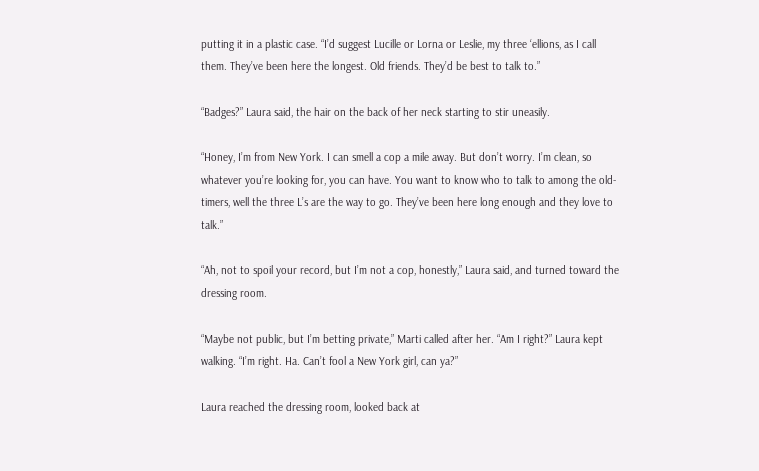putting it in a plastic case. “I’d suggest Lucille or Lorna or Leslie, my three ‘ellions, as I call them. They’ve been here the longest. Old friends. They’d be best to talk to.”

“Badges?” Laura said, the hair on the back of her neck starting to stir uneasily.

“Honey, I’m from New York. I can smell a cop a mile away. But don’t worry. I’m clean, so whatever you’re looking for, you can have. You want to know who to talk to among the old-timers, well the three L’s are the way to go. They’ve been here long enough and they love to talk.”

“Ah, not to spoil your record, but I’m not a cop, honestly,” Laura said, and turned toward the dressing room.

“Maybe not public, but I’m betting private,” Marti called after her. “Am I right?” Laura kept walking. “I’m right. Ha. Can’t fool a New York girl, can ya?”

Laura reached the dressing room, looked back at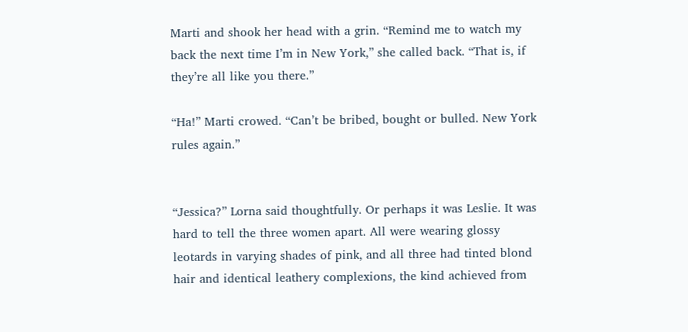Marti and shook her head with a grin. “Remind me to watch my back the next time I’m in New York,” she called back. “That is, if they’re all like you there.”

“Ha!” Marti crowed. “Can’t be bribed, bought or bulled. New York rules again.”


“Jessica?” Lorna said thoughtfully. Or perhaps it was Leslie. It was hard to tell the three women apart. All were wearing glossy leotards in varying shades of pink, and all three had tinted blond hair and identical leathery complexions, the kind achieved from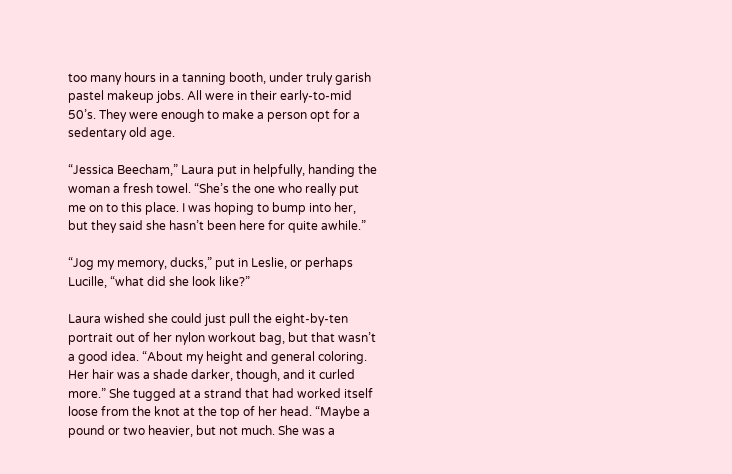too many hours in a tanning booth, under truly garish pastel makeup jobs. All were in their early-to-mid 50’s. They were enough to make a person opt for a sedentary old age.

“Jessica Beecham,” Laura put in helpfully, handing the woman a fresh towel. “She’s the one who really put me on to this place. I was hoping to bump into her, but they said she hasn’t been here for quite awhile.”

“Jog my memory, ducks,” put in Leslie, or perhaps Lucille, “what did she look like?”

Laura wished she could just pull the eight-by-ten portrait out of her nylon workout bag, but that wasn’t a good idea. “About my height and general coloring. Her hair was a shade darker, though, and it curled more.” She tugged at a strand that had worked itself loose from the knot at the top of her head. “Maybe a pound or two heavier, but not much. She was a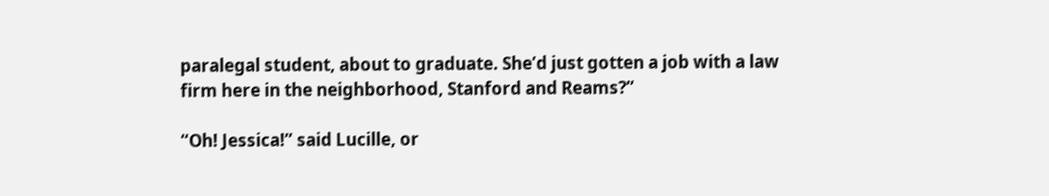paralegal student, about to graduate. She’d just gotten a job with a law firm here in the neighborhood, Stanford and Reams?”

“Oh! Jessica!” said Lucille, or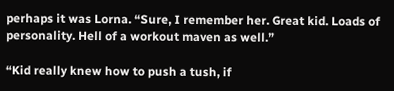perhaps it was Lorna. “Sure, I remember her. Great kid. Loads of personality. Hell of a workout maven as well.”

“Kid really knew how to push a tush, if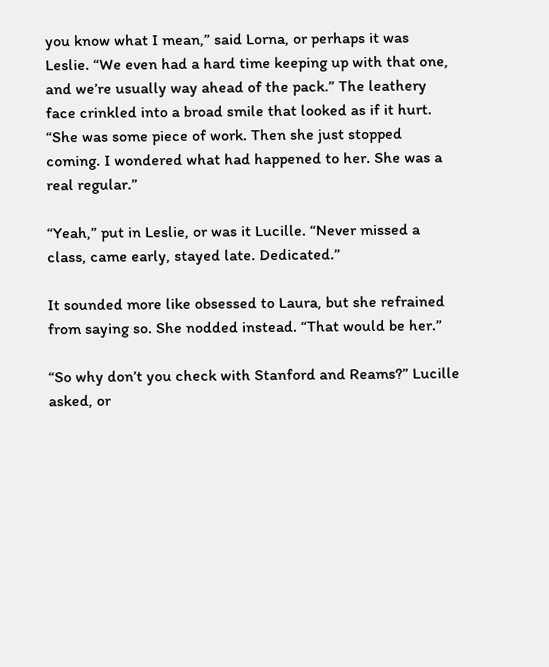you know what I mean,” said Lorna, or perhaps it was Leslie. “We even had a hard time keeping up with that one, and we’re usually way ahead of the pack.” The leathery face crinkled into a broad smile that looked as if it hurt. “She was some piece of work. Then she just stopped coming. I wondered what had happened to her. She was a real regular.”

“Yeah,” put in Leslie, or was it Lucille. “Never missed a class, came early, stayed late. Dedicated.”

It sounded more like obsessed to Laura, but she refrained from saying so. She nodded instead. “That would be her.”

“So why don’t you check with Stanford and Reams?” Lucille asked, or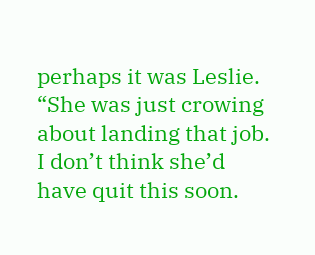perhaps it was Leslie. “She was just crowing about landing that job. I don’t think she’d have quit this soon.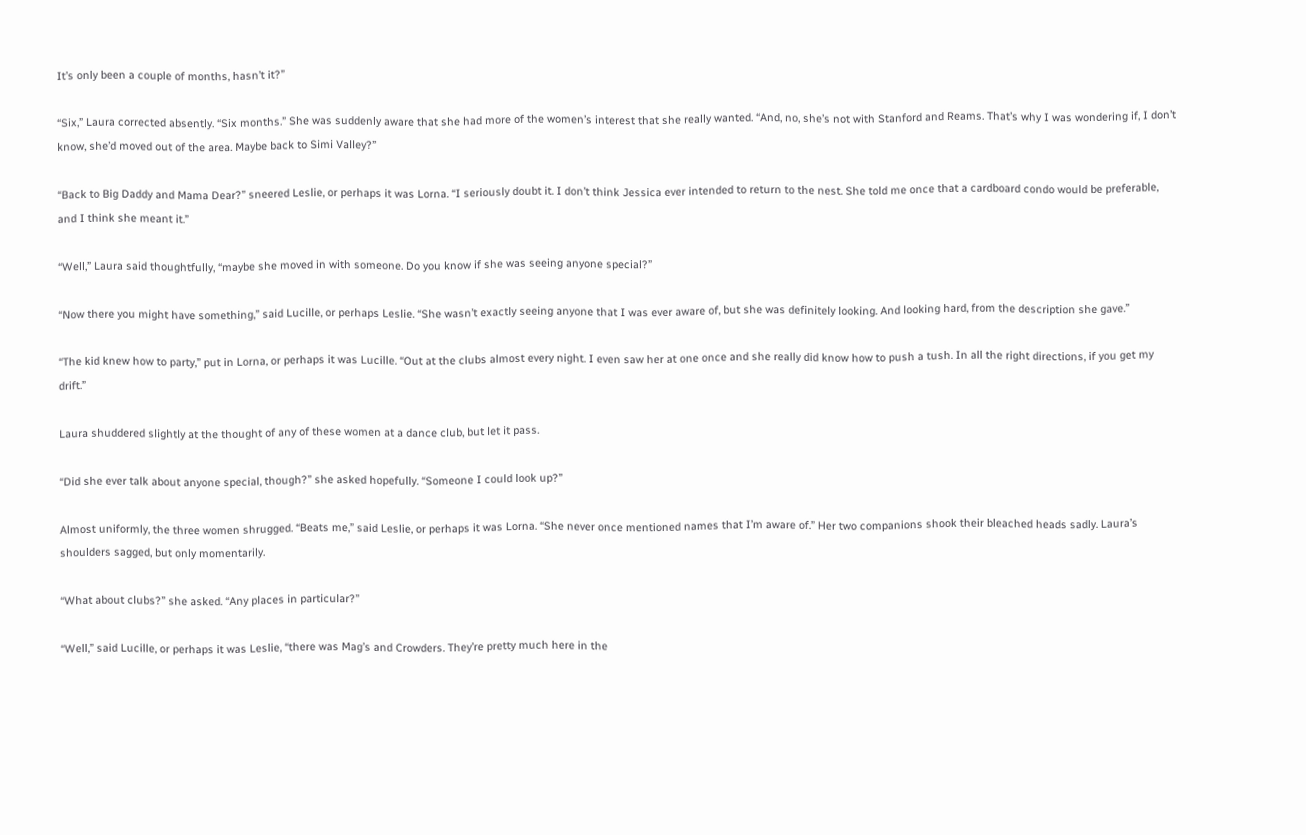It’s only been a couple of months, hasn’t it?”

“Six,” Laura corrected absently. “Six months.” She was suddenly aware that she had more of the women’s interest that she really wanted. “And, no, she’s not with Stanford and Reams. That’s why I was wondering if, I don’t know, she’d moved out of the area. Maybe back to Simi Valley?”

“Back to Big Daddy and Mama Dear?” sneered Leslie, or perhaps it was Lorna. “I seriously doubt it. I don’t think Jessica ever intended to return to the nest. She told me once that a cardboard condo would be preferable, and I think she meant it.”

“Well,” Laura said thoughtfully, “maybe she moved in with someone. Do you know if she was seeing anyone special?”

“Now there you might have something,” said Lucille, or perhaps Leslie. “She wasn’t exactly seeing anyone that I was ever aware of, but she was definitely looking. And looking hard, from the description she gave.”

“The kid knew how to party,” put in Lorna, or perhaps it was Lucille. “Out at the clubs almost every night. I even saw her at one once and she really did know how to push a tush. In all the right directions, if you get my drift.”

Laura shuddered slightly at the thought of any of these women at a dance club, but let it pass.

“Did she ever talk about anyone special, though?” she asked hopefully. “Someone I could look up?”

Almost uniformly, the three women shrugged. “Beats me,” said Leslie, or perhaps it was Lorna. “She never once mentioned names that I’m aware of.” Her two companions shook their bleached heads sadly. Laura’s shoulders sagged, but only momentarily.

“What about clubs?” she asked. “Any places in particular?”

“Well,” said Lucille, or perhaps it was Leslie, “there was Mag’s and Crowders. They’re pretty much here in the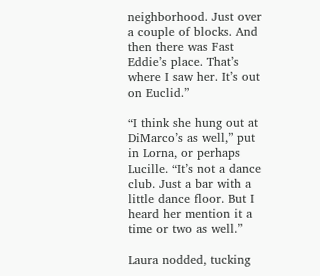neighborhood. Just over a couple of blocks. And then there was Fast Eddie’s place. That’s where I saw her. It’s out on Euclid.”

“I think she hung out at DiMarco’s as well,” put in Lorna, or perhaps Lucille. “It’s not a dance club. Just a bar with a little dance floor. But I heard her mention it a time or two as well.”

Laura nodded, tucking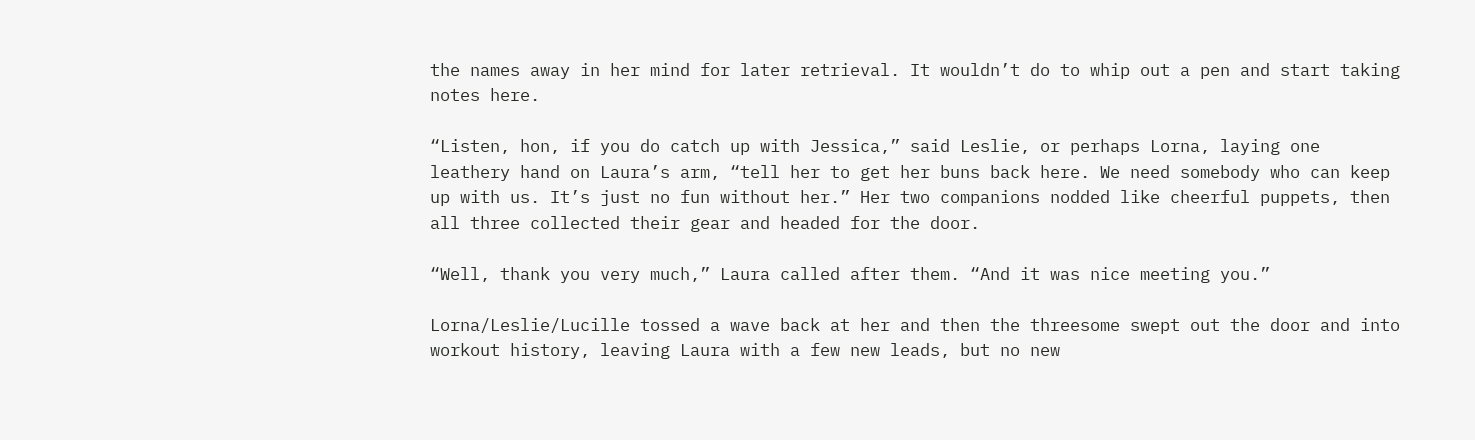the names away in her mind for later retrieval. It wouldn’t do to whip out a pen and start taking notes here.

“Listen, hon, if you do catch up with Jessica,” said Leslie, or perhaps Lorna, laying one leathery hand on Laura’s arm, “tell her to get her buns back here. We need somebody who can keep up with us. It’s just no fun without her.” Her two companions nodded like cheerful puppets, then all three collected their gear and headed for the door.

“Well, thank you very much,” Laura called after them. “And it was nice meeting you.”

Lorna/Leslie/Lucille tossed a wave back at her and then the threesome swept out the door and into workout history, leaving Laura with a few new leads, but no new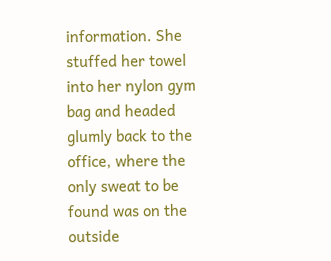information. She stuffed her towel into her nylon gym bag and headed glumly back to the office, where the only sweat to be found was on the outside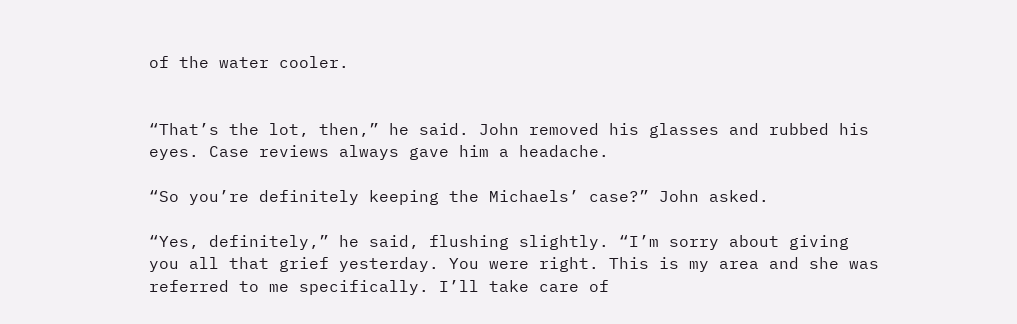of the water cooler.


“That’s the lot, then,” he said. John removed his glasses and rubbed his eyes. Case reviews always gave him a headache.

“So you’re definitely keeping the Michaels’ case?” John asked.

“Yes, definitely,” he said, flushing slightly. “I’m sorry about giving you all that grief yesterday. You were right. This is my area and she was referred to me specifically. I’ll take care of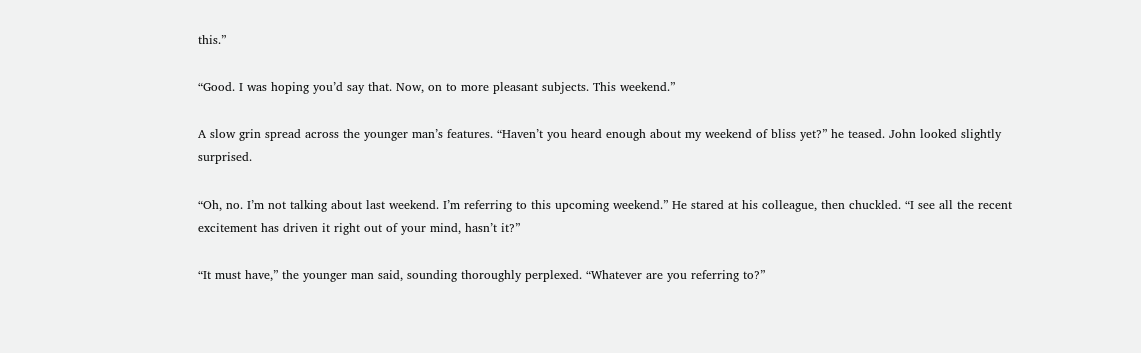this.”

“Good. I was hoping you’d say that. Now, on to more pleasant subjects. This weekend.”

A slow grin spread across the younger man’s features. “Haven’t you heard enough about my weekend of bliss yet?” he teased. John looked slightly surprised.

“Oh, no. I’m not talking about last weekend. I’m referring to this upcoming weekend.” He stared at his colleague, then chuckled. “I see all the recent excitement has driven it right out of your mind, hasn’t it?”

“It must have,” the younger man said, sounding thoroughly perplexed. “Whatever are you referring to?”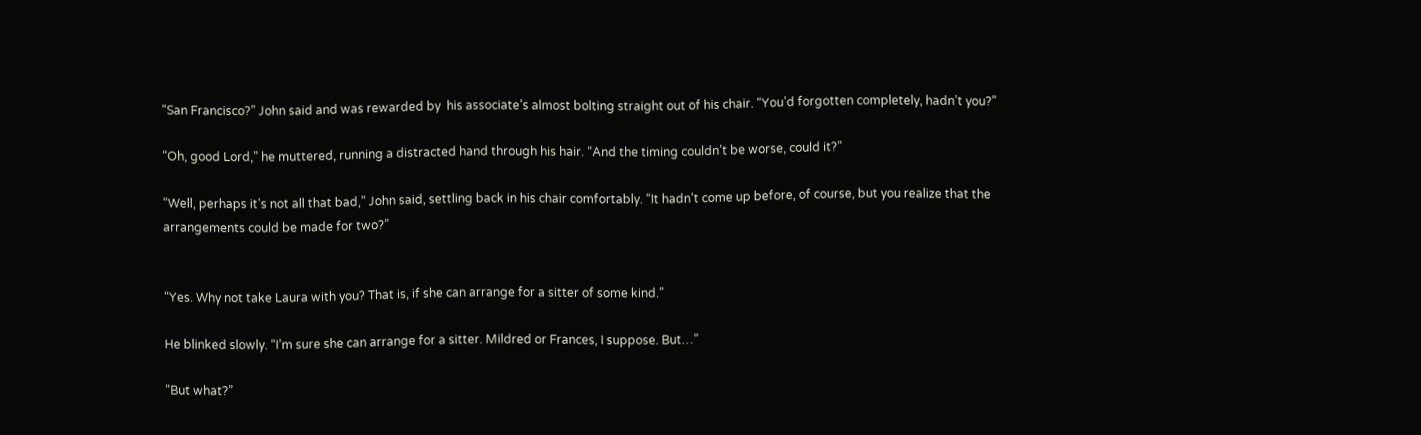“San Francisco?” John said and was rewarded by  his associate’s almost bolting straight out of his chair. “You’d forgotten completely, hadn’t you?”

“Oh, good Lord,” he muttered, running a distracted hand through his hair. “And the timing couldn’t be worse, could it?”

“Well, perhaps it’s not all that bad,” John said, settling back in his chair comfortably. “It hadn’t come up before, of course, but you realize that the arrangements could be made for two?”


“Yes. Why not take Laura with you? That is, if she can arrange for a sitter of some kind.”

He blinked slowly. “I’m sure she can arrange for a sitter. Mildred or Frances, I suppose. But…”

“But what?”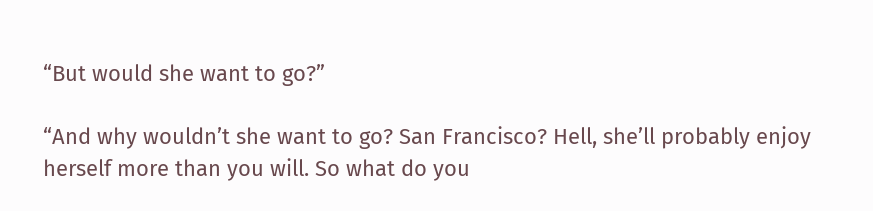“But would she want to go?”

“And why wouldn’t she want to go? San Francisco? Hell, she’ll probably enjoy herself more than you will. So what do you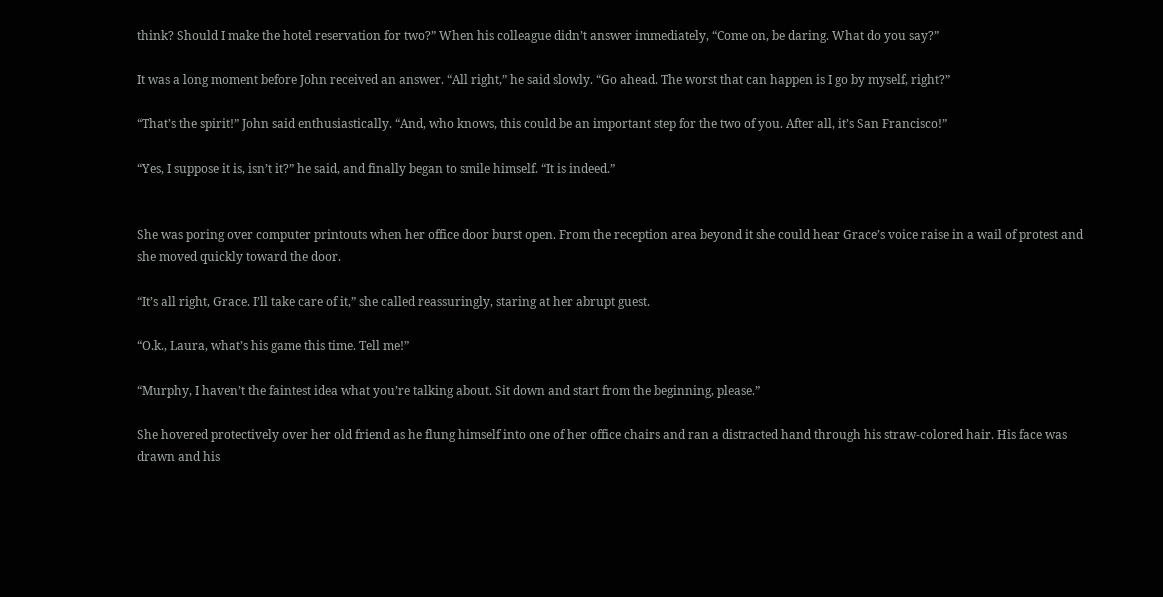think? Should I make the hotel reservation for two?” When his colleague didn’t answer immediately, “Come on, be daring. What do you say?”

It was a long moment before John received an answer. “All right,” he said slowly. “Go ahead. The worst that can happen is I go by myself, right?”

“That’s the spirit!” John said enthusiastically. “And, who knows, this could be an important step for the two of you. After all, it’s San Francisco!”

“Yes, I suppose it is, isn’t it?” he said, and finally began to smile himself. “It is indeed.”


She was poring over computer printouts when her office door burst open. From the reception area beyond it she could hear Grace’s voice raise in a wail of protest and she moved quickly toward the door.

“It’s all right, Grace. I’ll take care of it,” she called reassuringly, staring at her abrupt guest.

“O.k., Laura, what’s his game this time. Tell me!”

“Murphy, I haven’t the faintest idea what you’re talking about. Sit down and start from the beginning, please.”

She hovered protectively over her old friend as he flung himself into one of her office chairs and ran a distracted hand through his straw-colored hair. His face was drawn and his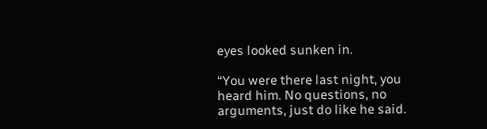eyes looked sunken in.

“You were there last night, you heard him. No questions, no arguments, just do like he said.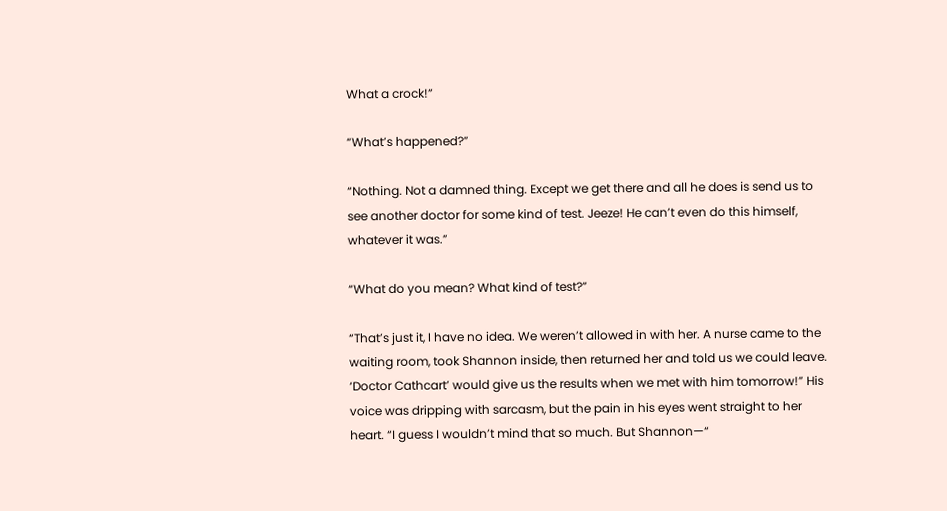What a crock!”

“What’s happened?”

“Nothing. Not a damned thing. Except we get there and all he does is send us to see another doctor for some kind of test. Jeeze! He can’t even do this himself, whatever it was.”

“What do you mean? What kind of test?”

“That’s just it, I have no idea. We weren’t allowed in with her. A nurse came to the waiting room, took Shannon inside, then returned her and told us we could leave. ‘Doctor Cathcart’ would give us the results when we met with him tomorrow!” His voice was dripping with sarcasm, but the pain in his eyes went straight to her heart. “I guess I wouldn’t mind that so much. But Shannon—“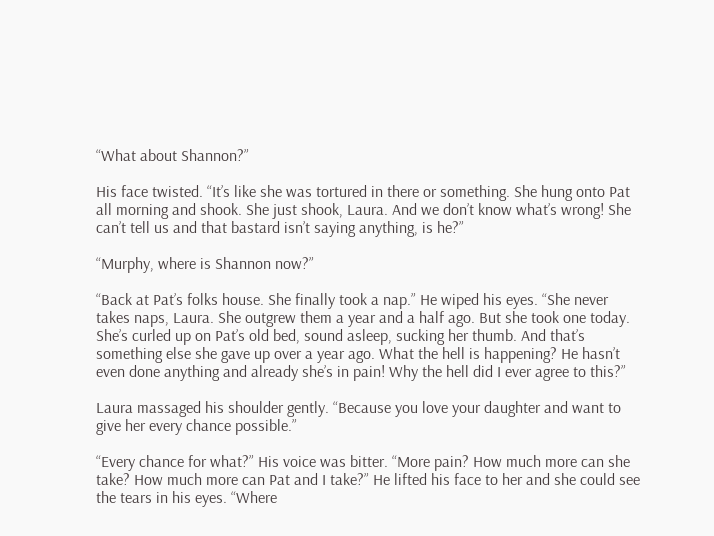“What about Shannon?”

His face twisted. “It’s like she was tortured in there or something. She hung onto Pat all morning and shook. She just shook, Laura. And we don’t know what’s wrong! She can’t tell us and that bastard isn’t saying anything, is he?”

“Murphy, where is Shannon now?”

“Back at Pat’s folks house. She finally took a nap.” He wiped his eyes. “She never takes naps, Laura. She outgrew them a year and a half ago. But she took one today. She’s curled up on Pat’s old bed, sound asleep, sucking her thumb. And that’s something else she gave up over a year ago. What the hell is happening? He hasn’t even done anything and already she’s in pain! Why the hell did I ever agree to this?”

Laura massaged his shoulder gently. “Because you love your daughter and want to give her every chance possible.”

“Every chance for what?” His voice was bitter. “More pain? How much more can she take? How much more can Pat and I take?” He lifted his face to her and she could see the tears in his eyes. “Where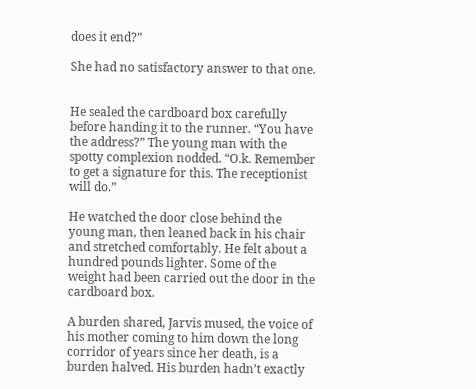does it end?”

She had no satisfactory answer to that one.


He sealed the cardboard box carefully before handing it to the runner. “You have the address?” The young man with the spotty complexion nodded. “O.k. Remember to get a signature for this. The receptionist will do.”

He watched the door close behind the young man, then leaned back in his chair and stretched comfortably. He felt about a hundred pounds lighter. Some of the weight had been carried out the door in the cardboard box.

A burden shared, Jarvis mused, the voice of his mother coming to him down the long corridor of years since her death, is a burden halved. His burden hadn’t exactly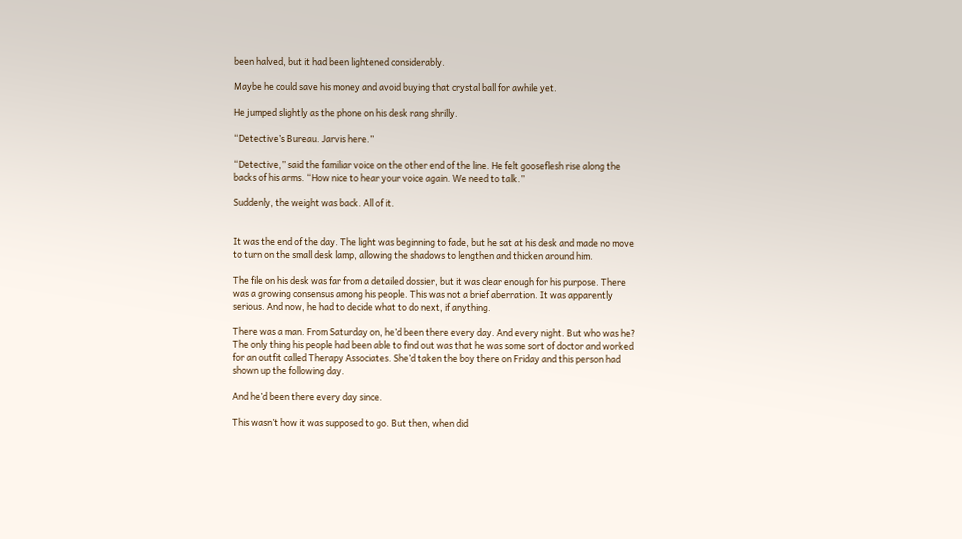been halved, but it had been lightened considerably.

Maybe he could save his money and avoid buying that crystal ball for awhile yet.

He jumped slightly as the phone on his desk rang shrilly.

“Detective’s Bureau. Jarvis here.”

“Detective,” said the familiar voice on the other end of the line. He felt gooseflesh rise along the backs of his arms. “How nice to hear your voice again. We need to talk.”

Suddenly, the weight was back. All of it.


It was the end of the day. The light was beginning to fade, but he sat at his desk and made no move to turn on the small desk lamp, allowing the shadows to lengthen and thicken around him.

The file on his desk was far from a detailed dossier, but it was clear enough for his purpose. There was a growing consensus among his people. This was not a brief aberration. It was apparently serious. And now, he had to decide what to do next, if anything.

There was a man. From Saturday on, he’d been there every day. And every night. But who was he? The only thing his people had been able to find out was that he was some sort of doctor and worked for an outfit called Therapy Associates. She’d taken the boy there on Friday and this person had shown up the following day.

And he’d been there every day since.

This wasn’t how it was supposed to go. But then, when did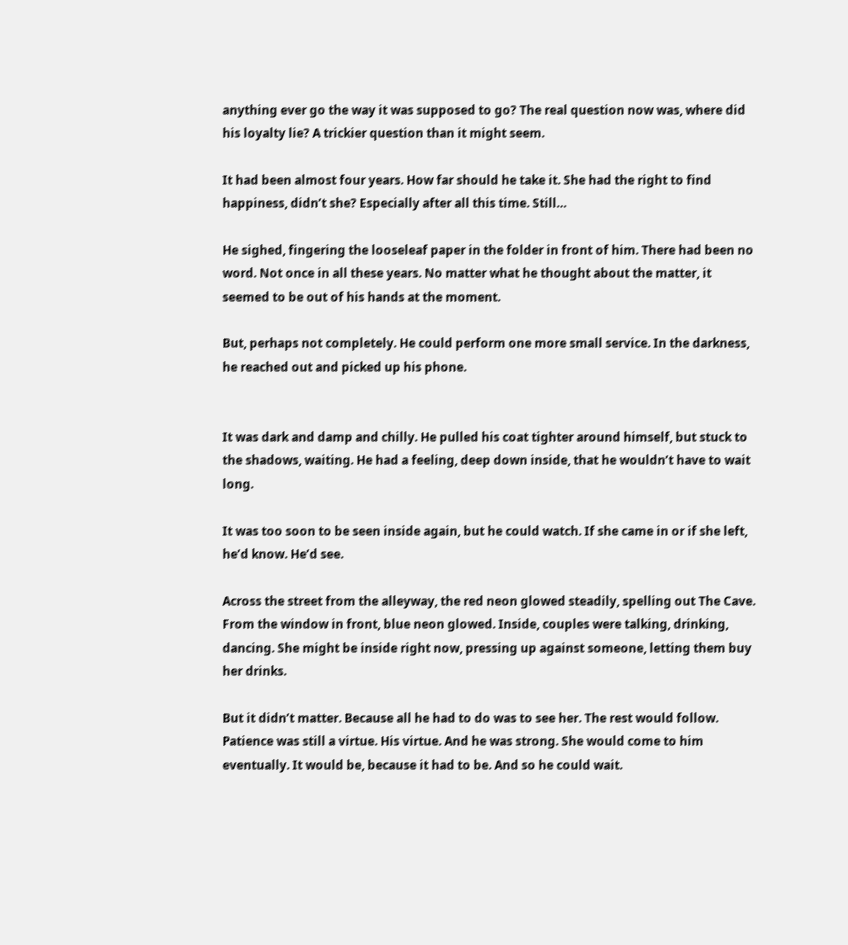anything ever go the way it was supposed to go? The real question now was, where did his loyalty lie? A trickier question than it might seem.

It had been almost four years. How far should he take it. She had the right to find happiness, didn’t she? Especially after all this time. Still…

He sighed, fingering the looseleaf paper in the folder in front of him. There had been no word. Not once in all these years. No matter what he thought about the matter, it seemed to be out of his hands at the moment.

But, perhaps not completely. He could perform one more small service. In the darkness, he reached out and picked up his phone.


It was dark and damp and chilly. He pulled his coat tighter around himself, but stuck to the shadows, waiting. He had a feeling, deep down inside, that he wouldn’t have to wait long.

It was too soon to be seen inside again, but he could watch. If she came in or if she left, he’d know. He’d see.

Across the street from the alleyway, the red neon glowed steadily, spelling out The Cave. From the window in front, blue neon glowed. Inside, couples were talking, drinking, dancing. She might be inside right now, pressing up against someone, letting them buy her drinks.

But it didn’t matter. Because all he had to do was to see her. The rest would follow. Patience was still a virtue. His virtue. And he was strong. She would come to him eventually. It would be, because it had to be. And so he could wait.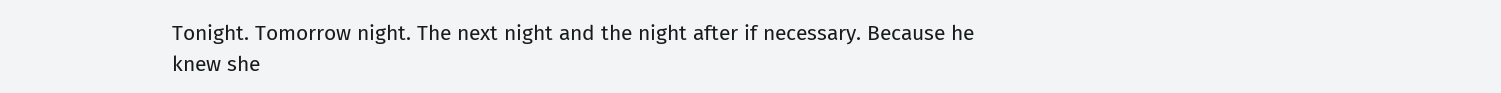Tonight. Tomorrow night. The next night and the night after if necessary. Because he knew she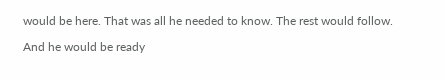would be here. That was all he needed to know. The rest would follow.

And he would be ready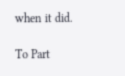when it did.

To Part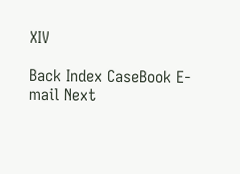XIV

Back Index CaseBook E-mail Next